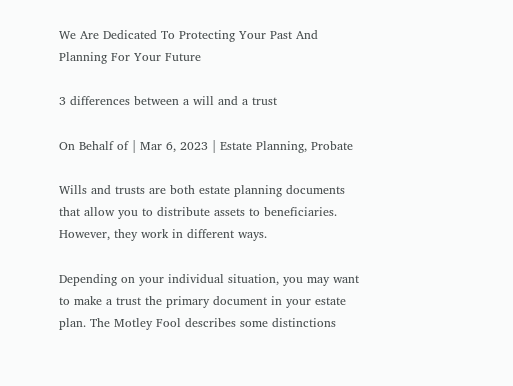We Are Dedicated To Protecting Your Past And Planning For Your Future

3 differences between a will and a trust

On Behalf of | Mar 6, 2023 | Estate Planning, Probate

Wills and trusts are both estate planning documents that allow you to distribute assets to beneficiaries. However, they work in different ways.

Depending on your individual situation, you may want to make a trust the primary document in your estate plan. The Motley Fool describes some distinctions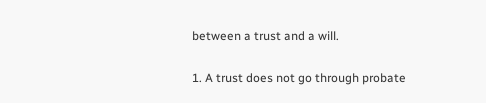between a trust and a will.

1. A trust does not go through probate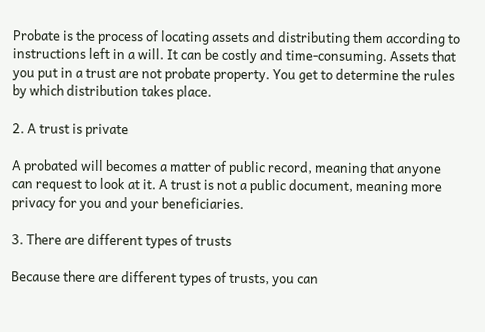Probate is the process of locating assets and distributing them according to instructions left in a will. It can be costly and time-consuming. Assets that you put in a trust are not probate property. You get to determine the rules by which distribution takes place.

2. A trust is private

A probated will becomes a matter of public record, meaning that anyone can request to look at it. A trust is not a public document, meaning more privacy for you and your beneficiaries.

3. There are different types of trusts

Because there are different types of trusts, you can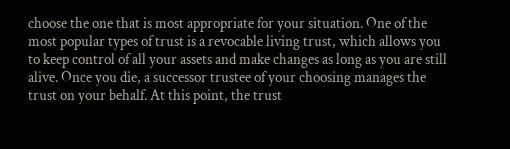choose the one that is most appropriate for your situation. One of the most popular types of trust is a revocable living trust, which allows you to keep control of all your assets and make changes as long as you are still alive. Once you die, a successor trustee of your choosing manages the trust on your behalf. At this point, the trust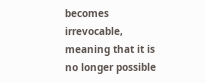becomes irrevocable, meaning that it is no longer possible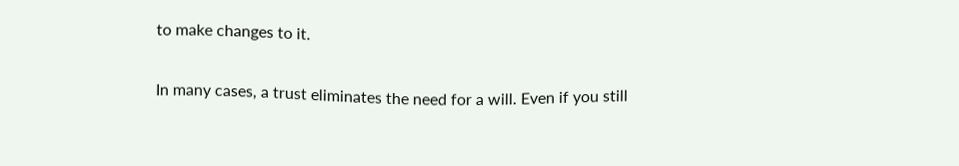to make changes to it.

In many cases, a trust eliminates the need for a will. Even if you still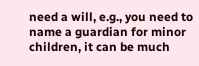need a will, e.g., you need to name a guardian for minor children, it can be much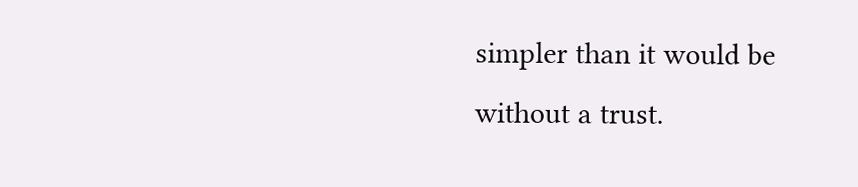simpler than it would be without a trust.